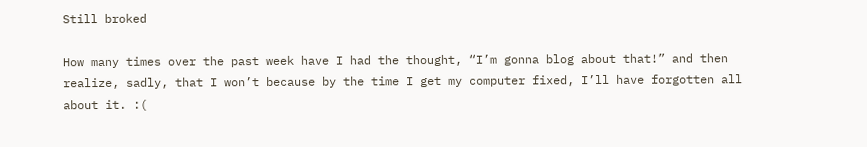Still broked

How many times over the past week have I had the thought, “I’m gonna blog about that!” and then realize, sadly, that I won’t because by the time I get my computer fixed, I’ll have forgotten all about it. :(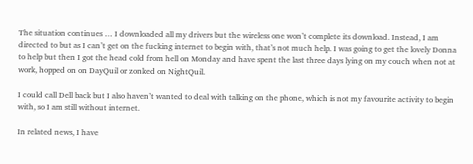The situation continues … I downloaded all my drivers but the wireless one won’t complete its download. Instead, I am directed to but as I can’t get on the fucking internet to begin with, that’s not much help. I was going to get the lovely Donna to help but then I got the head cold from hell on Monday and have spent the last three days lying on my couch when not at work, hopped on on DayQuil or zonked on NightQuil.

I could call Dell back but I also haven’t wanted to deal with talking on the phone, which is not my favourite activity to begin with, so I am still without internet.

In related news, I have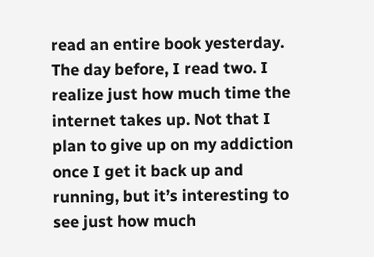read an entire book yesterday. The day before, I read two. I realize just how much time the internet takes up. Not that I plan to give up on my addiction once I get it back up and running, but it’s interesting to see just how much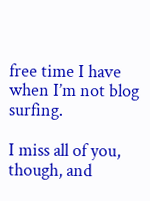free time I have when I’m not blog surfing.

I miss all of you, though, and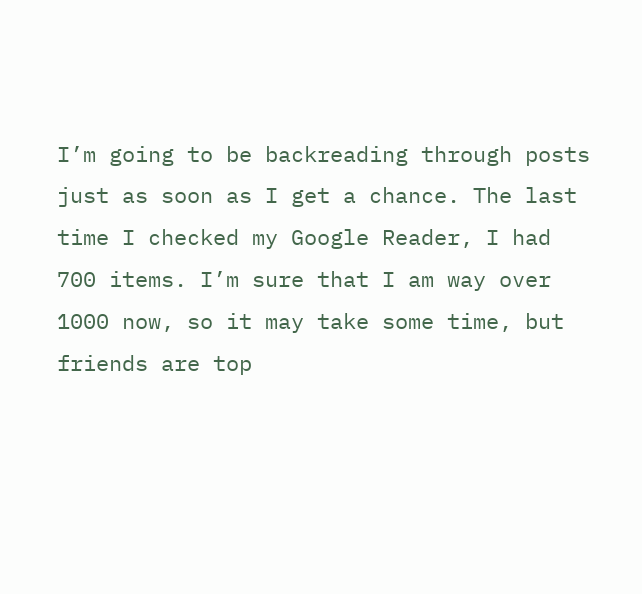I’m going to be backreading through posts just as soon as I get a chance. The last time I checked my Google Reader, I had 700 items. I’m sure that I am way over 1000 now, so it may take some time, but friends are top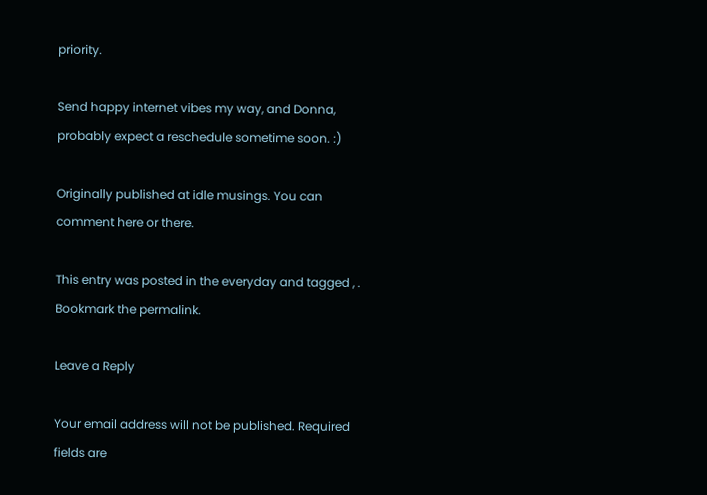priority.

Send happy internet vibes my way, and Donna, probably expect a reschedule sometime soon. :)

Originally published at idle musings. You can comment here or there.

This entry was posted in the everyday and tagged , . Bookmark the permalink.

Leave a Reply

Your email address will not be published. Required fields are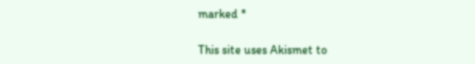marked *

This site uses Akismet to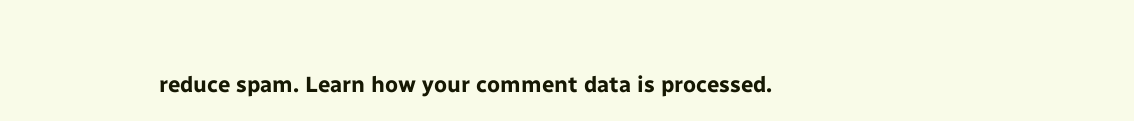reduce spam. Learn how your comment data is processed.